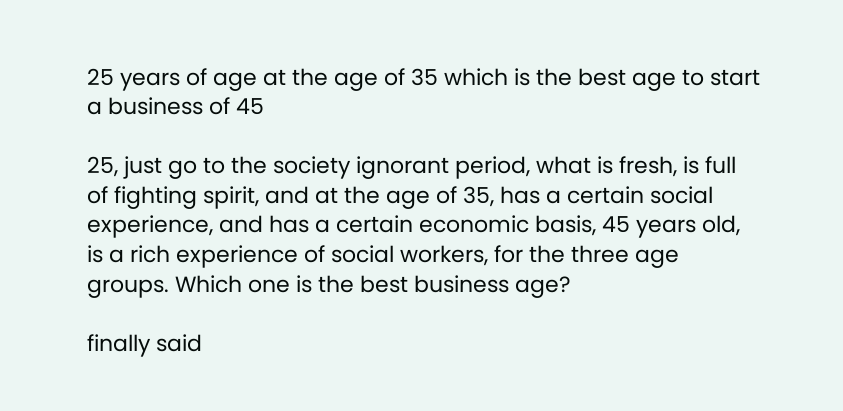25 years of age at the age of 35 which is the best age to start a business of 45

25, just go to the society ignorant period, what is fresh, is full of fighting spirit, and at the age of 35, has a certain social experience, and has a certain economic basis, 45 years old, is a rich experience of social workers, for the three age groups. Which one is the best business age?

finally said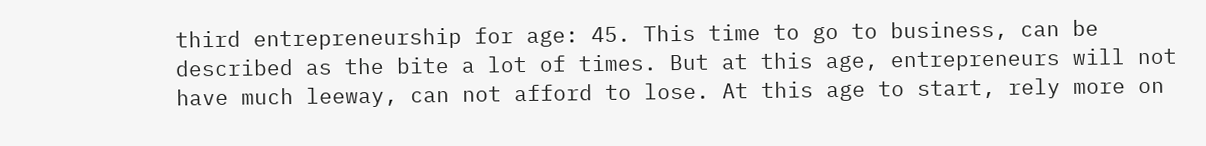third entrepreneurship for age: 45. This time to go to business, can be described as the bite a lot of times. But at this age, entrepreneurs will not have much leeway, can not afford to lose. At this age to start, rely more on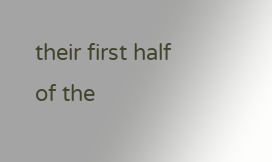their first half of the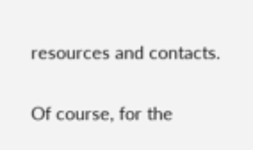resources and contacts.

Of course, for the